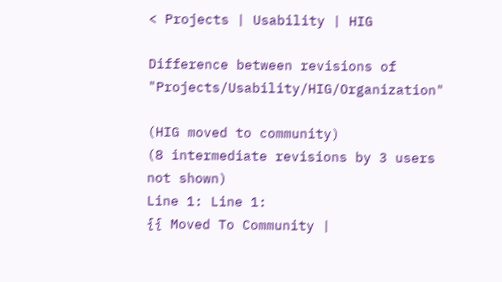< Projects | Usability | HIG

Difference between revisions of "Projects/Usability/HIG/Organization"

(HIG moved to community)
(8 intermediate revisions by 3 users not shown)
Line 1: Line 1:
{{ Moved To Community |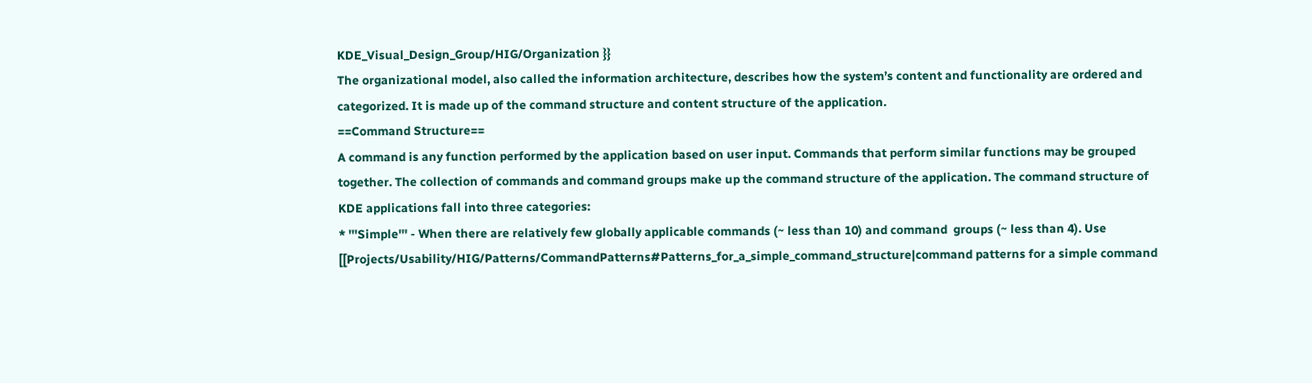KDE_Visual_Design_Group/HIG/Organization }}
The organizational model, also called the information architecture, describes how the system’s content and functionality are ordered and categorized. It is made up of the command structure and content structure of the application.
==Command Structure==
A command is any function performed by the application based on user input. Commands that perform similar functions may be grouped together. The collection of commands and command groups make up the command structure of the application. The command structure of KDE applications fall into three categories:
* '''Simple''' - When there are relatively few globally applicable commands (~ less than 10) and command  groups (~ less than 4). Use [[Projects/Usability/HIG/Patterns/CommandPatterns#Patterns_for_a_simple_command_structure|command patterns for a simple command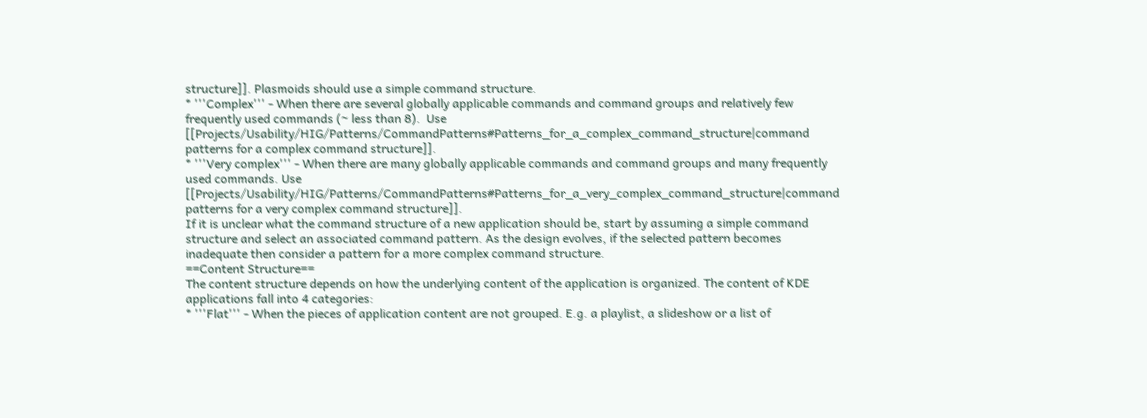structure]]. Plasmoids should use a simple command structure.
* '''Complex''' - When there are several globally applicable commands and command groups and relatively few frequently used commands (~ less than 8).  Use [[Projects/Usability/HIG/Patterns/CommandPatterns#Patterns_for_a_complex_command_structure|command patterns for a complex command structure]].
* '''Very complex''' - When there are many globally applicable commands and command groups and many frequently used commands. Use [[Projects/Usability/HIG/Patterns/CommandPatterns#Patterns_for_a_very_complex_command_structure|command patterns for a very complex command structure]].
If it is unclear what the command structure of a new application should be, start by assuming a simple command structure and select an associated command pattern. As the design evolves, if the selected pattern becomes inadequate then consider a pattern for a more complex command structure.
==Content Structure==
The content structure depends on how the underlying content of the application is organized. The content of KDE applications fall into 4 categories:
* '''Flat''' - When the pieces of application content are not grouped. E.g. a playlist, a slideshow or a list of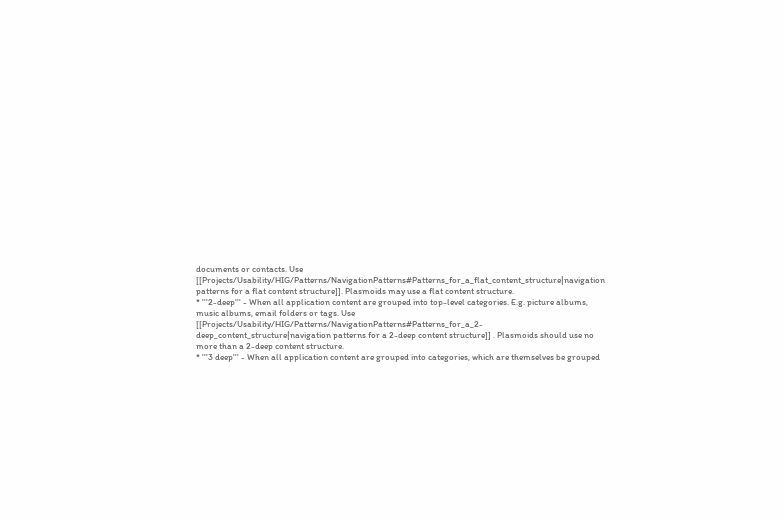documents or contacts. Use [[Projects/Usability/HIG/Patterns/NavigationPatterns#Patterns_for_a_flat_content_structure|navigation patterns for a flat content structure]]. Plasmoids may use a flat content structure.
* '''2-deep''' - When all application content are grouped into top-level categories. E.g. picture albums, music albums, email folders or tags. Use [[Projects/Usability/HIG/Patterns/NavigationPatterns#Patterns_for_a_2-deep_content_structure|navigation patterns for a 2-deep content structure]] . Plasmoids should use no more than a 2-deep content structure.
* '''3 deep''' - When all application content are grouped into categories, which are themselves be grouped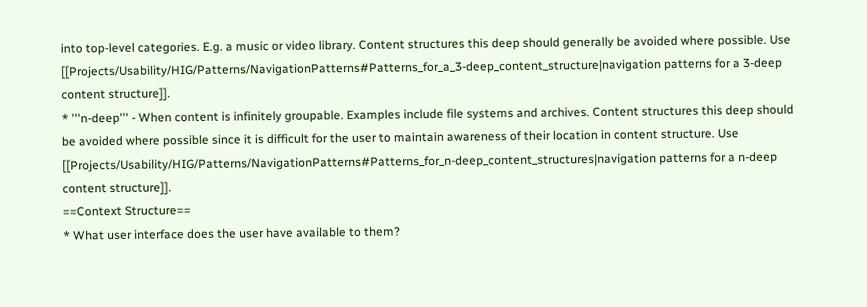into top-level categories. E.g. a music or video library. Content structures this deep should generally be avoided where possible. Use [[Projects/Usability/HIG/Patterns/NavigationPatterns#Patterns_for_a_3-deep_content_structure|navigation patterns for a 3-deep content structure]].
* '''n-deep''' - When content is infinitely groupable. Examples include file systems and archives. Content structures this deep should be avoided where possible since it is difficult for the user to maintain awareness of their location in content structure. Use [[Projects/Usability/HIG/Patterns/NavigationPatterns#Patterns_for_n-deep_content_structures|navigation patterns for a n-deep content structure]].
==Context Structure==
* What user interface does the user have available to them?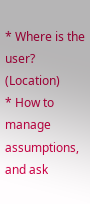* Where is the user? (Location)
* How to manage  assumptions, and ask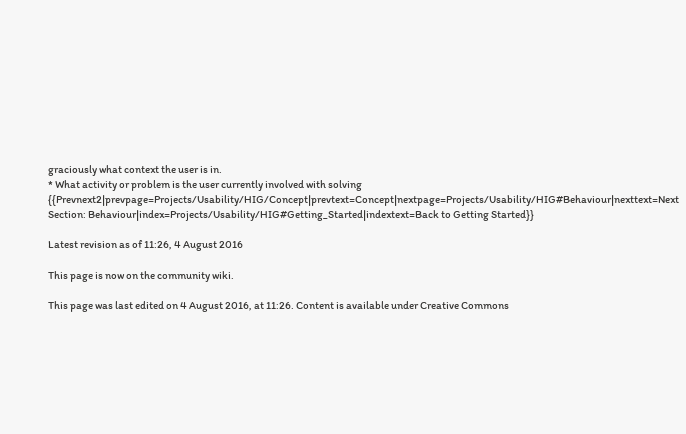graciously what context the user is in.
* What activity or problem is the user currently involved with solving
{{Prevnext2|prevpage=Projects/Usability/HIG/Concept|prevtext=Concept|nextpage=Projects/Usability/HIG#Behaviour|nexttext=Next Section: Behaviour|index=Projects/Usability/HIG#Getting_Started|indextext=Back to Getting Started}}

Latest revision as of 11:26, 4 August 2016

This page is now on the community wiki.

This page was last edited on 4 August 2016, at 11:26. Content is available under Creative Commons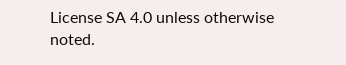License SA 4.0 unless otherwise noted.